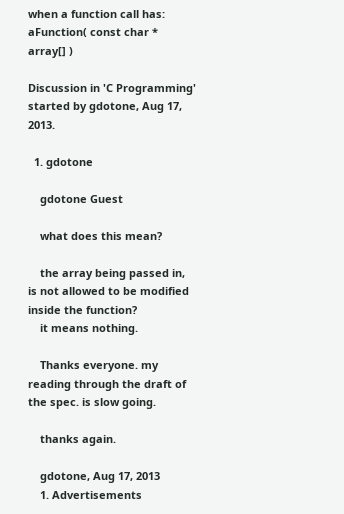when a function call has: aFunction( const char * array[] )

Discussion in 'C Programming' started by gdotone, Aug 17, 2013.

  1. gdotone

    gdotone Guest

    what does this mean?

    the array being passed in, is not allowed to be modified inside the function?
    it means nothing.

    Thanks everyone. my reading through the draft of the spec. is slow going.

    thanks again.

    gdotone, Aug 17, 2013
    1. Advertisements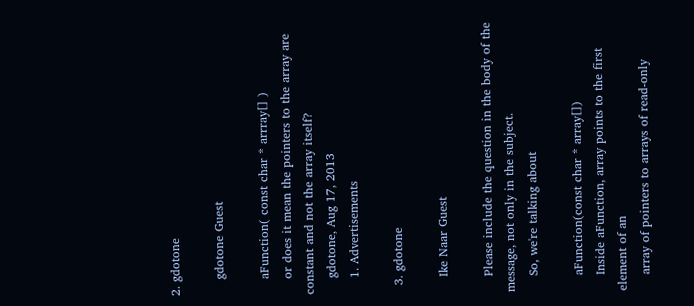2. gdotone

    gdotone Guest

    aFunction( const char * arrray[] )
    or does it mean the pointers to the array are constant and not the array itself?
    gdotone, Aug 17, 2013
    1. Advertisements

  3. gdotone

    Ike Naar Guest

    Please include the question in the body of the message, not only in the subject.
    So, we're talking about

    aFunction(const char * array[])
    Inside aFunction, array points to the first element of an
    array of pointers to arrays of read-only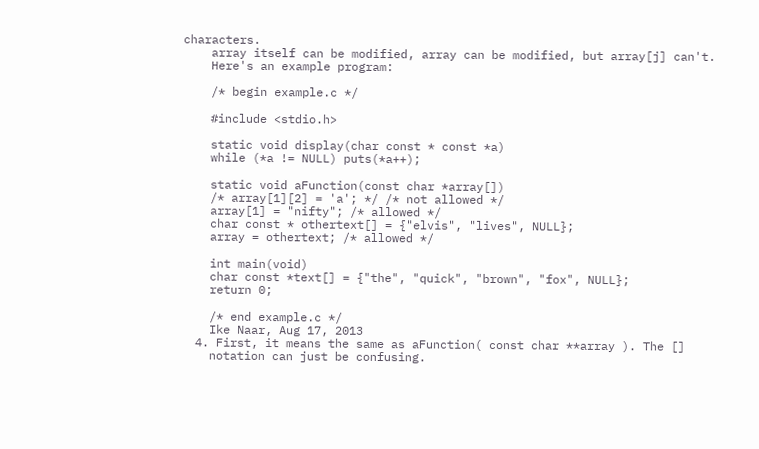characters.
    array itself can be modified, array can be modified, but array[j] can't.
    Here's an example program:

    /* begin example.c */

    #include <stdio.h>

    static void display(char const * const *a)
    while (*a != NULL) puts(*a++);

    static void aFunction(const char *array[])
    /* array[1][2] = 'a'; */ /* not allowed */
    array[1] = "nifty"; /* allowed */
    char const * othertext[] = {"elvis", "lives", NULL};
    array = othertext; /* allowed */

    int main(void)
    char const *text[] = {"the", "quick", "brown", "fox", NULL};
    return 0;

    /* end example.c */
    Ike Naar, Aug 17, 2013
  4. First, it means the same as aFunction( const char **array ). The []
    notation can just be confusing.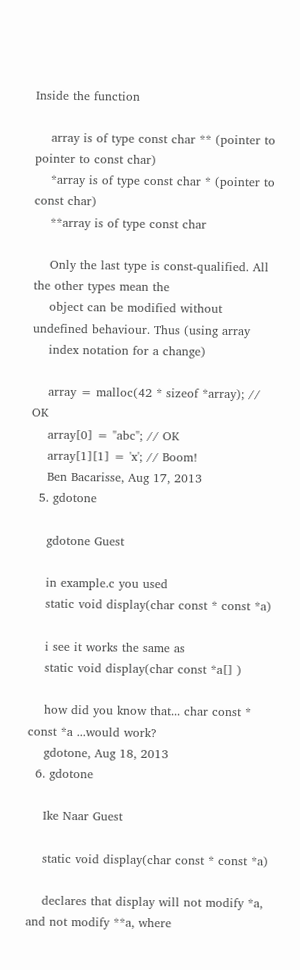Inside the function

    array is of type const char ** (pointer to pointer to const char)
    *array is of type const char * (pointer to const char)
    **array is of type const char

    Only the last type is const-qualified. All the other types mean the
    object can be modified without undefined behaviour. Thus (using array
    index notation for a change)

    array = malloc(42 * sizeof *array); // OK
    array[0] = "abc"; // OK
    array[1][1] = 'x'; // Boom!
    Ben Bacarisse, Aug 17, 2013
  5. gdotone

    gdotone Guest

    in example.c you used
    static void display(char const * const *a)

    i see it works the same as
    static void display(char const *a[] )

    how did you know that... char const * const *a ...would work?
    gdotone, Aug 18, 2013
  6. gdotone

    Ike Naar Guest

    static void display(char const * const *a)

    declares that display will not modify *a, and not modify **a, where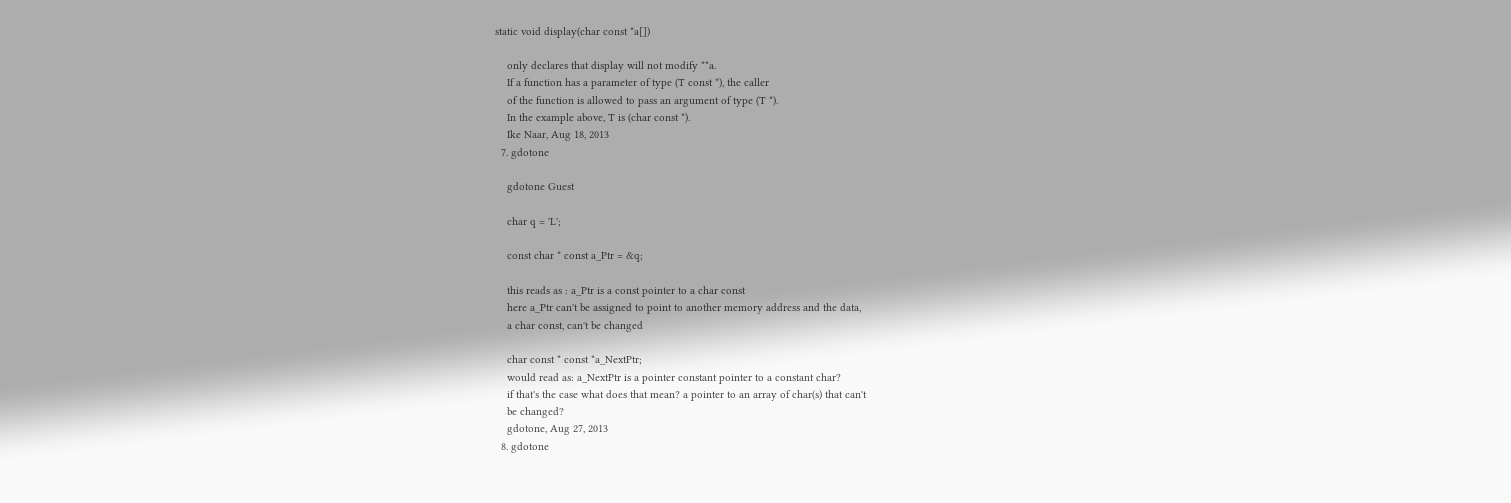static void display(char const *a[])

    only declares that display will not modify **a.
    If a function has a parameter of type (T const *), the caller
    of the function is allowed to pass an argument of type (T *).
    In the example above, T is (char const *).
    Ike Naar, Aug 18, 2013
  7. gdotone

    gdotone Guest

    char q = 'L';

    const char * const a_Ptr = &q;

    this reads as : a_Ptr is a const pointer to a char const
    here a_Ptr can't be assigned to point to another memory address and the data,
    a char const, can't be changed

    char const * const *a_NextPtr;
    would read as: a_NextPtr is a pointer constant pointer to a constant char?
    if that's the case what does that mean? a pointer to an array of char(s) that can't
    be changed?
    gdotone, Aug 27, 2013
  8. gdotone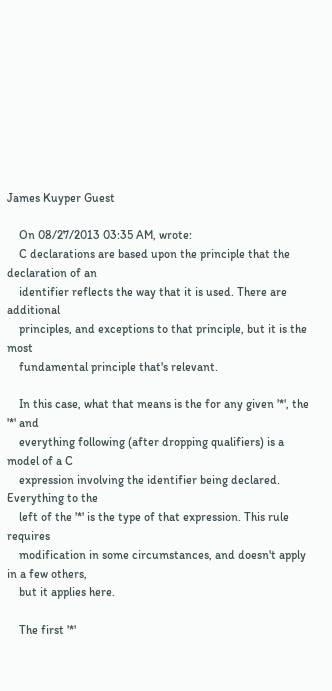James Kuyper Guest

    On 08/27/2013 03:35 AM, wrote:
    C declarations are based upon the principle that the declaration of an
    identifier reflects the way that it is used. There are additional
    principles, and exceptions to that principle, but it is the most
    fundamental principle that's relevant.

    In this case, what that means is the for any given '*', the '*' and
    everything following (after dropping qualifiers) is a model of a C
    expression involving the identifier being declared. Everything to the
    left of the '*' is the type of that expression. This rule requires
    modification in some circumstances, and doesn't apply in a few others,
    but it applies here.

    The first '*'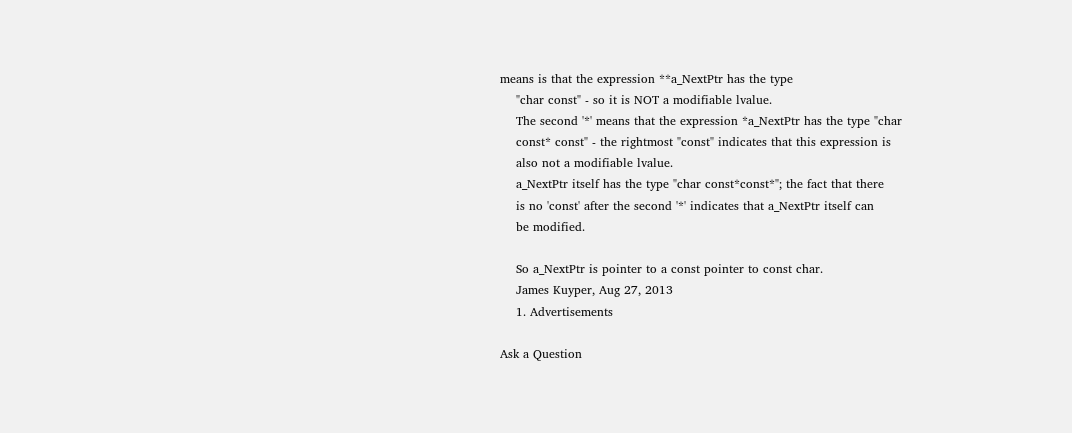means is that the expression **a_NextPtr has the type
    "char const" - so it is NOT a modifiable lvalue.
    The second '*' means that the expression *a_NextPtr has the type "char
    const* const" - the rightmost "const" indicates that this expression is
    also not a modifiable lvalue.
    a_NextPtr itself has the type "char const*const*"; the fact that there
    is no 'const' after the second '*' indicates that a_NextPtr itself can
    be modified.

    So a_NextPtr is pointer to a const pointer to const char.
    James Kuyper, Aug 27, 2013
    1. Advertisements

Ask a Question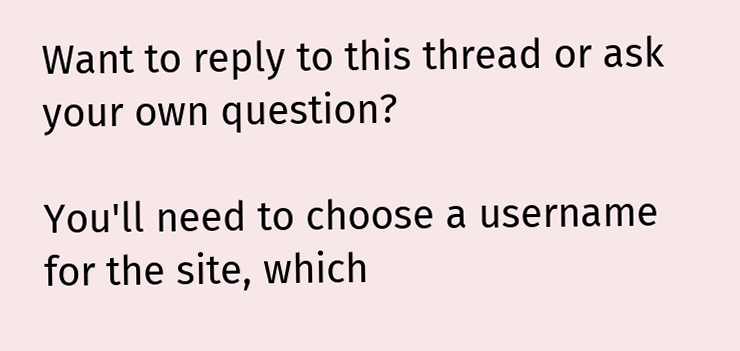Want to reply to this thread or ask your own question?

You'll need to choose a username for the site, which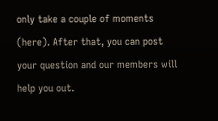only take a couple of moments (here). After that, you can post your question and our members will help you out.